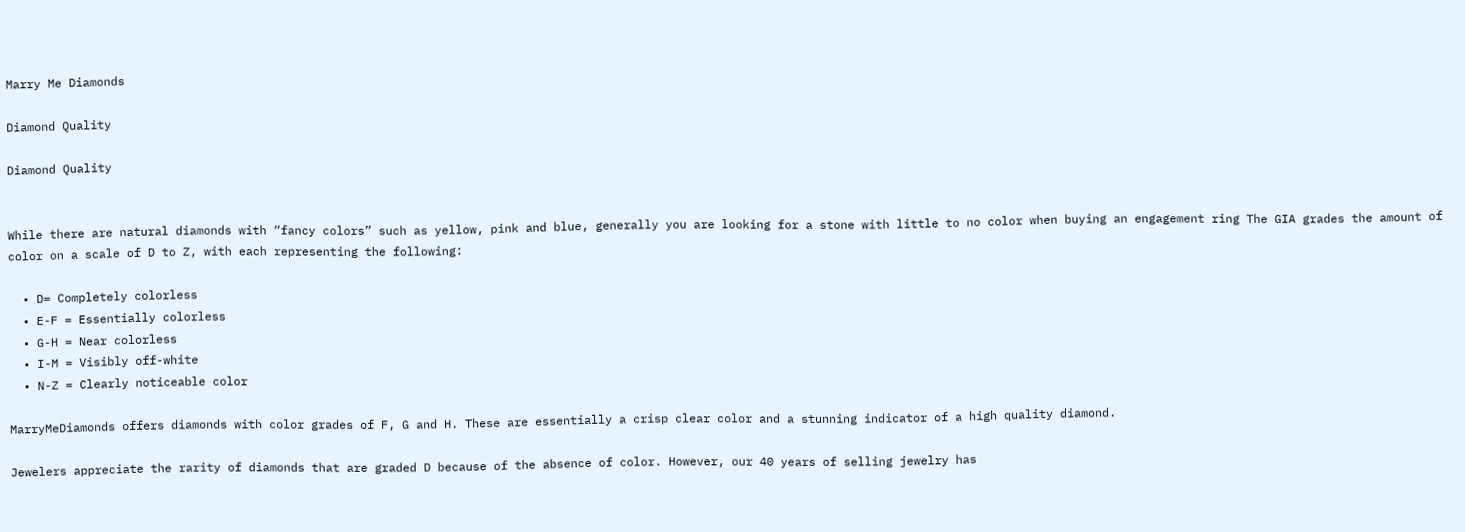Marry Me Diamonds

Diamond Quality

Diamond Quality


While there are natural diamonds with “fancy colors” such as yellow, pink and blue, generally you are looking for a stone with little to no color when buying an engagement ring The GIA grades the amount of color on a scale of D to Z, with each representing the following:

  • D= Completely colorless
  • E-F = Essentially colorless
  • G-H = Near colorless
  • I-M = Visibly off-white
  • N-Z = Clearly noticeable color

MarryMeDiamonds offers diamonds with color grades of F, G and H. These are essentially a crisp clear color and a stunning indicator of a high quality diamond.

Jewelers appreciate the rarity of diamonds that are graded D because of the absence of color. However, our 40 years of selling jewelry has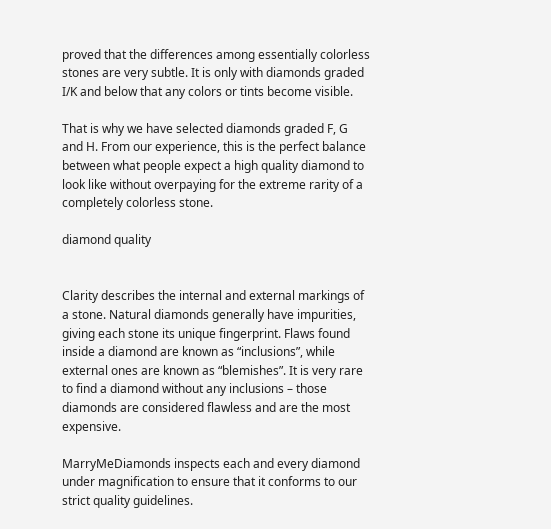proved that the differences among essentially colorless stones are very subtle. It is only with diamonds graded I/K and below that any colors or tints become visible.

That is why we have selected diamonds graded F, G and H. From our experience, this is the perfect balance between what people expect a high quality diamond to look like without overpaying for the extreme rarity of a completely colorless stone.

diamond quality


Clarity describes the internal and external markings of a stone. Natural diamonds generally have impurities, giving each stone its unique fingerprint. Flaws found inside a diamond are known as “inclusions”, while external ones are known as “blemishes”. It is very rare to find a diamond without any inclusions – those diamonds are considered flawless and are the most expensive.

MarryMeDiamonds inspects each and every diamond under magnification to ensure that it conforms to our strict quality guidelines.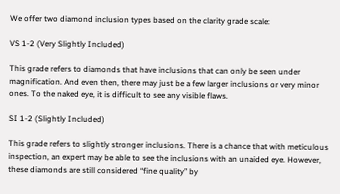We offer two diamond inclusion types based on the clarity grade scale:

VS 1-2 (Very Slightly Included)

This grade refers to diamonds that have inclusions that can only be seen under magnification. And even then, there may just be a few larger inclusions or very minor ones. To the naked eye, it is difficult to see any visible flaws.

SI 1-2 (Slightly Included)

This grade refers to slightly stronger inclusions. There is a chance that with meticulous inspection, an expert may be able to see the inclusions with an unaided eye. However, these diamonds are still considered “fine quality” by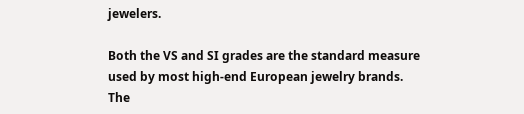jewelers.

Both the VS and SI grades are the standard measure used by most high-end European jewelry brands. The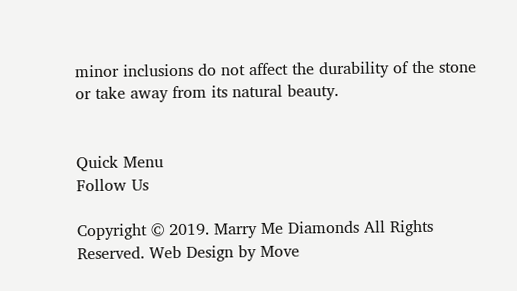minor inclusions do not affect the durability of the stone or take away from its natural beauty.


Quick Menu
Follow Us

Copyright © 2019. Marry Me Diamonds All Rights Reserved. Web Design by Move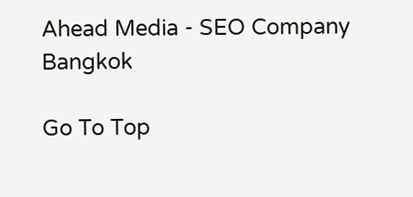Ahead Media - SEO Company Bangkok

Go To Top